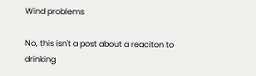Wind problems

No, this isn't a post about a reaciton to drinking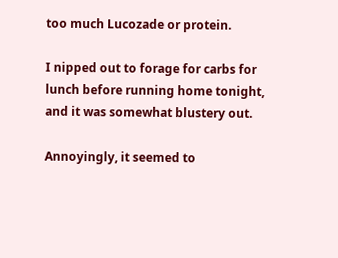too much Lucozade or protein.

I nipped out to forage for carbs for lunch before running home tonight, and it was somewhat blustery out.

Annoyingly, it seemed to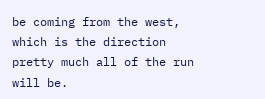be coming from the west, which is the direction pretty much all of the run will be.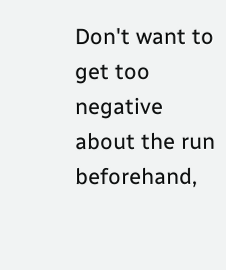Don't want to get too negative about the run beforehand,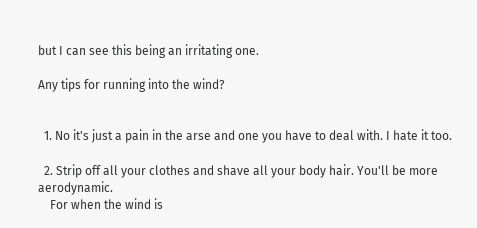but I can see this being an irritating one.

Any tips for running into the wind?


  1. No it's just a pain in the arse and one you have to deal with. I hate it too.

  2. Strip off all your clothes and shave all your body hair. You'll be more aerodynamic.
    For when the wind is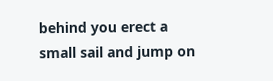behind you erect a small sail and jump on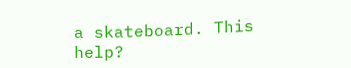a skateboard. This help?